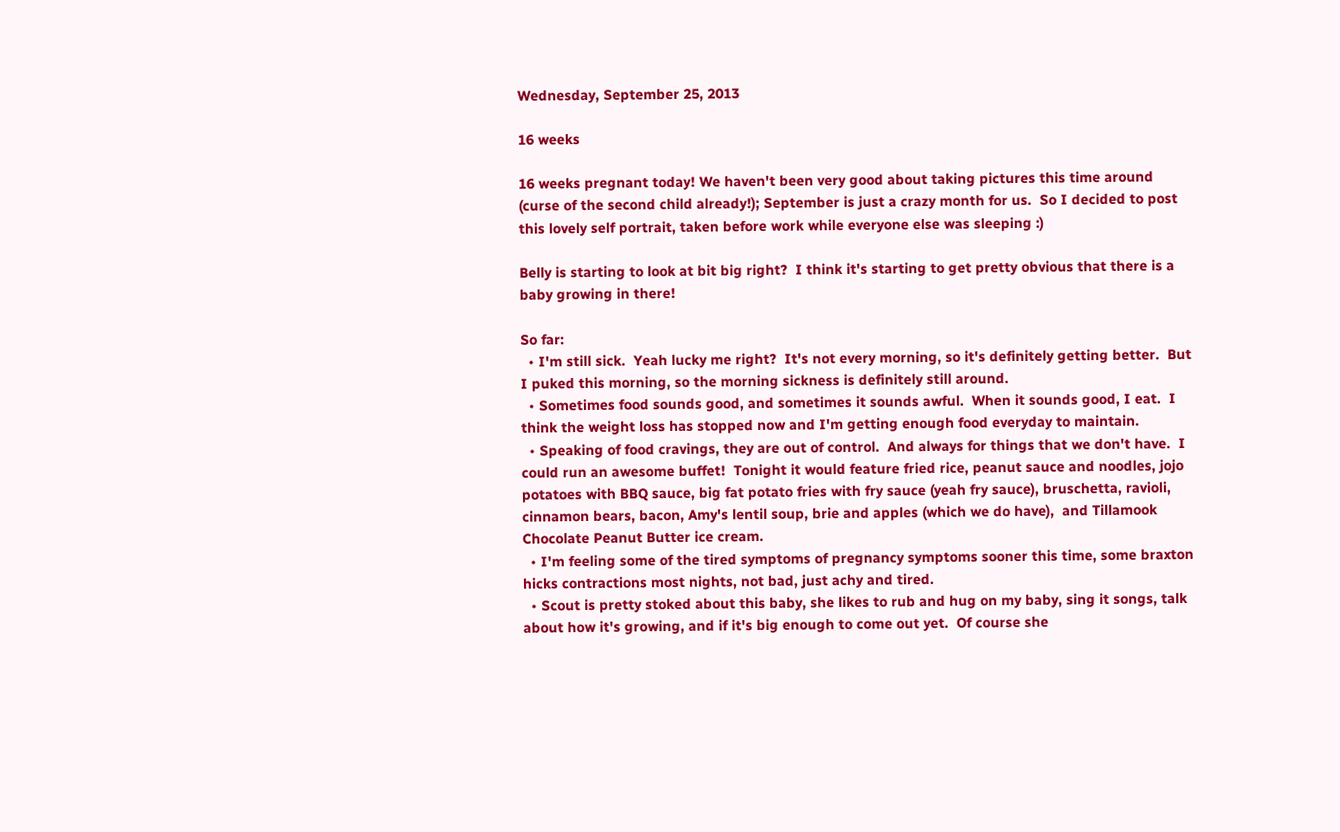Wednesday, September 25, 2013

16 weeks

16 weeks pregnant today! We haven't been very good about taking pictures this time around (curse of the second child already!); September is just a crazy month for us.  So I decided to post this lovely self portrait, taken before work while everyone else was sleeping :)

Belly is starting to look at bit big right?  I think it's starting to get pretty obvious that there is a baby growing in there!

So far:
  • I'm still sick.  Yeah lucky me right?  It's not every morning, so it's definitely getting better.  But I puked this morning, so the morning sickness is definitely still around.
  • Sometimes food sounds good, and sometimes it sounds awful.  When it sounds good, I eat.  I think the weight loss has stopped now and I'm getting enough food everyday to maintain.
  • Speaking of food cravings, they are out of control.  And always for things that we don't have.  I could run an awesome buffet!  Tonight it would feature fried rice, peanut sauce and noodles, jojo potatoes with BBQ sauce, big fat potato fries with fry sauce (yeah fry sauce), bruschetta, ravioli,  cinnamon bears, bacon, Amy's lentil soup, brie and apples (which we do have),  and Tillamook Chocolate Peanut Butter ice cream.
  • I'm feeling some of the tired symptoms of pregnancy symptoms sooner this time, some braxton hicks contractions most nights, not bad, just achy and tired.
  • Scout is pretty stoked about this baby, she likes to rub and hug on my baby, sing it songs, talk about how it's growing, and if it's big enough to come out yet.  Of course she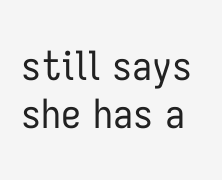still says she has a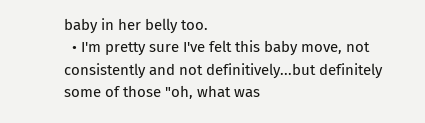baby in her belly too.
  • I'm pretty sure I've felt this baby move, not consistently and not definitively...but definitely some of those "oh, what was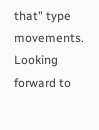that" type movements.  Looking forward to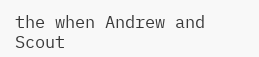the when Andrew and Scout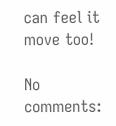can feel it move too!

No comments: